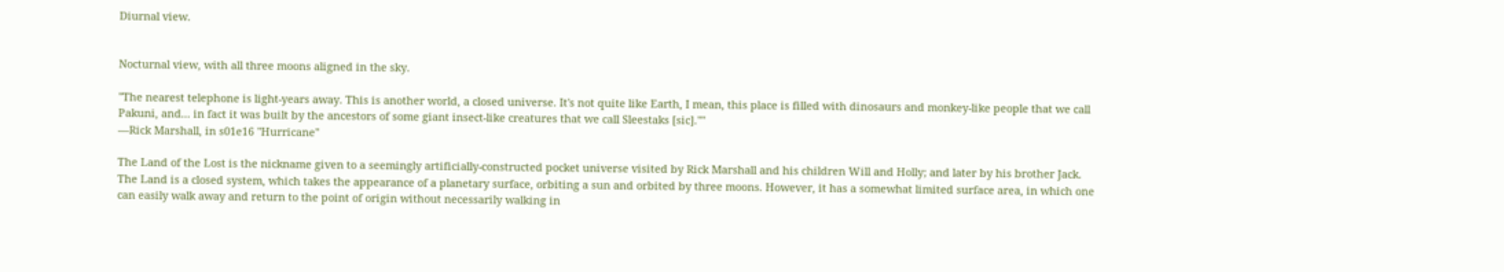Diurnal view.


Nocturnal view, with all three moons aligned in the sky.

"The nearest telephone is light-years away. This is another world, a closed universe. It's not quite like Earth, I mean, this place is filled with dinosaurs and monkey-like people that we call Pakuni, and... in fact it was built by the ancestors of some giant insect-like creatures that we call Sleestaks [sic].""
―Rick Marshall, in s01e16 "Hurricane"

The Land of the Lost is the nickname given to a seemingly artificially-constructed pocket universe visited by Rick Marshall and his children Will and Holly; and later by his brother Jack. The Land is a closed system, which takes the appearance of a planetary surface, orbiting a sun and orbited by three moons. However, it has a somewhat limited surface area, in which one can easily walk away and return to the point of origin without necessarily walking in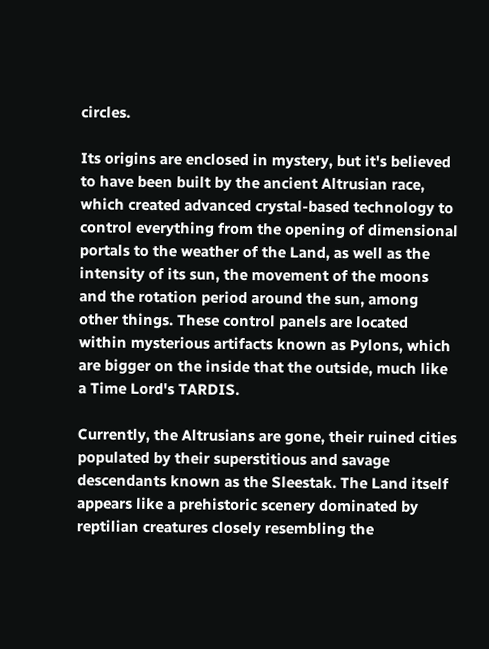circles.

Its origins are enclosed in mystery, but it's believed to have been built by the ancient Altrusian race, which created advanced crystal-based technology to control everything from the opening of dimensional portals to the weather of the Land, as well as the intensity of its sun, the movement of the moons and the rotation period around the sun, among other things. These control panels are located within mysterious artifacts known as Pylons, which are bigger on the inside that the outside, much like a Time Lord's TARDIS.

Currently, the Altrusians are gone, their ruined cities populated by their superstitious and savage descendants known as the Sleestak. The Land itself appears like a prehistoric scenery dominated by reptilian creatures closely resembling the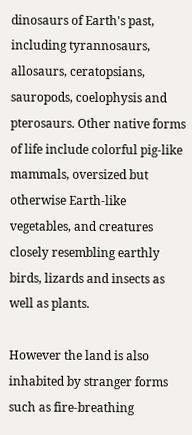dinosaurs of Earth's past, including tyrannosaurs, allosaurs, ceratopsians, sauropods, coelophysis and pterosaurs. Other native forms of life include colorful pig-like mammals, oversized but otherwise Earth-like vegetables, and creatures closely resembling earthly birds, lizards and insects as well as plants.

However the land is also inhabited by stranger forms such as fire-breathing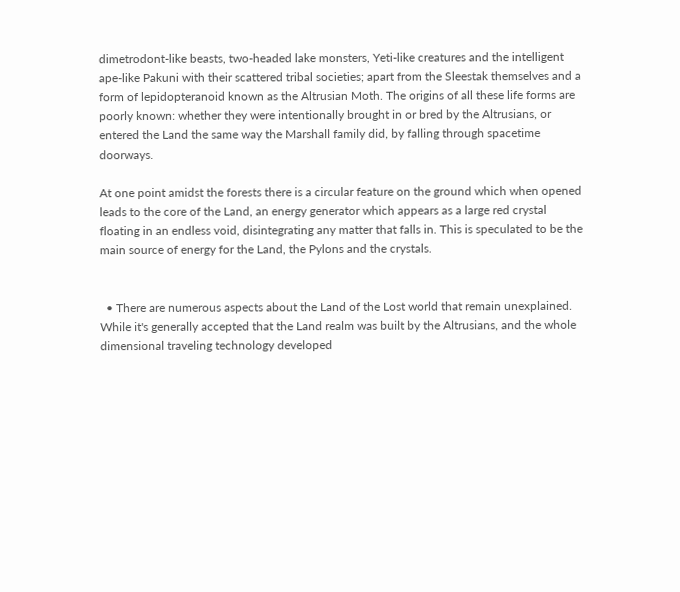dimetrodont-like beasts, two-headed lake monsters, Yeti-like creatures and the intelligent ape-like Pakuni with their scattered tribal societies; apart from the Sleestak themselves and a form of lepidopteranoid known as the Altrusian Moth. The origins of all these life forms are poorly known: whether they were intentionally brought in or bred by the Altrusians, or entered the Land the same way the Marshall family did, by falling through spacetime doorways.

At one point amidst the forests there is a circular feature on the ground which when opened leads to the core of the Land, an energy generator which appears as a large red crystal floating in an endless void, disintegrating any matter that falls in. This is speculated to be the main source of energy for the Land, the Pylons and the crystals.


  • There are numerous aspects about the Land of the Lost world that remain unexplained. While it's generally accepted that the Land realm was built by the Altrusians, and the whole dimensional traveling technology developed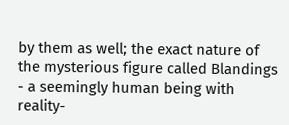by them as well; the exact nature of the mysterious figure called Blandings - a seemingly human being with reality-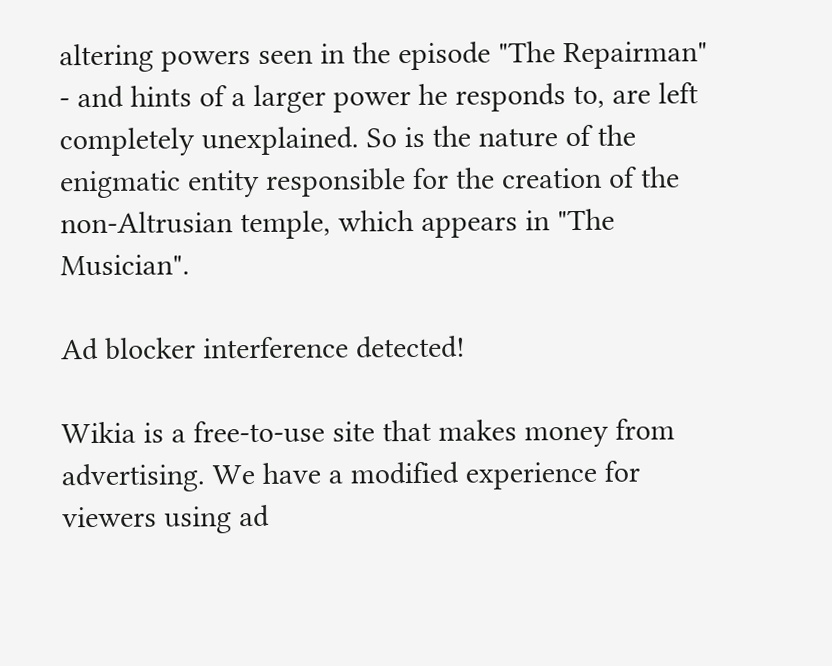altering powers seen in the episode "The Repairman" - and hints of a larger power he responds to, are left completely unexplained. So is the nature of the enigmatic entity responsible for the creation of the non-Altrusian temple, which appears in "The Musician".

Ad blocker interference detected!

Wikia is a free-to-use site that makes money from advertising. We have a modified experience for viewers using ad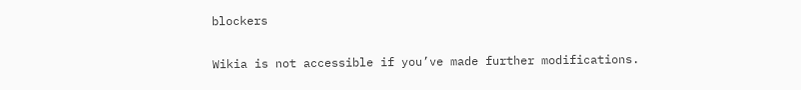blockers

Wikia is not accessible if you’ve made further modifications.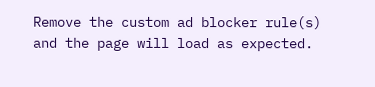Remove the custom ad blocker rule(s) and the page will load as expected.